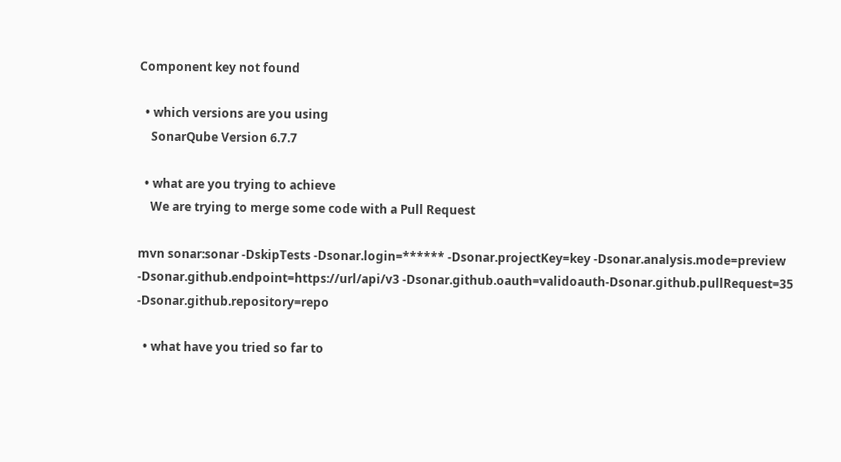Component key not found

  • which versions are you using
    SonarQube Version 6.7.7

  • what are you trying to achieve
    We are trying to merge some code with a Pull Request

mvn sonar:sonar -DskipTests -Dsonar.login=****** -Dsonar.projectKey=key -Dsonar.analysis.mode=preview -Dsonar.github.endpoint=https://url/api/v3 -Dsonar.github.oauth=validoauth-Dsonar.github.pullRequest=35 -Dsonar.github.repository=repo

  • what have you tried so far to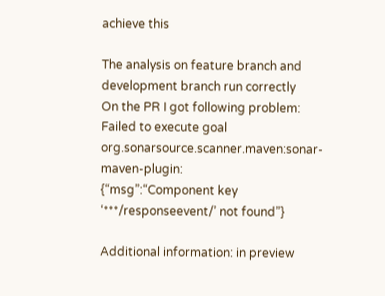achieve this

The analysis on feature branch and development branch run correctly
On the PR I got following problem:
Failed to execute goal org.sonarsource.scanner.maven:sonar-maven-plugin:
{“msg”:“Component key ‘***/responseevent/’ not found”}

Additional information: in preview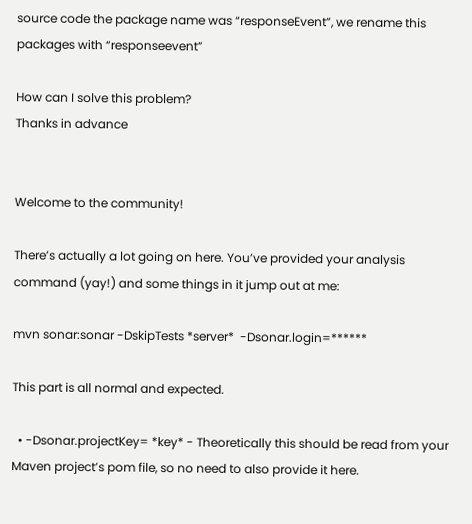source code the package name was “responseEvent”, we rename this packages with “responseevent”

How can I solve this problem?
Thanks in advance


Welcome to the community!

There’s actually a lot going on here. You’ve provided your analysis command (yay!) and some things in it jump out at me:

mvn sonar:sonar -DskipTests *server*  -Dsonar.login=******

This part is all normal and expected.

  • -Dsonar.projectKey= *key* - Theoretically this should be read from your Maven project’s pom file, so no need to also provide it here.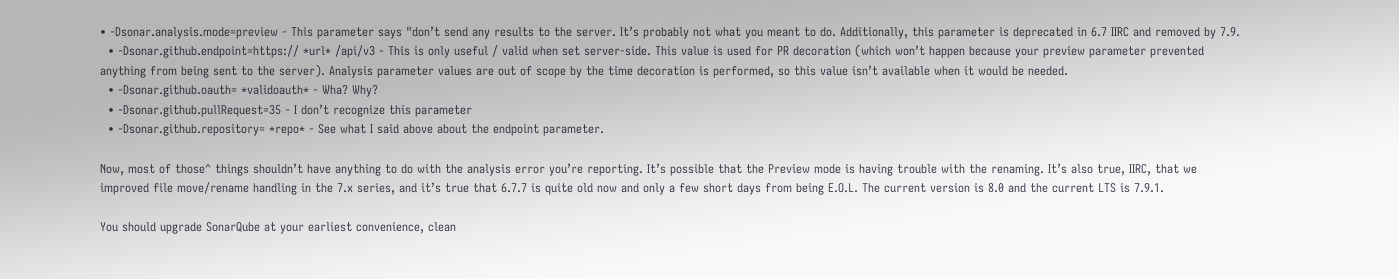• -Dsonar.analysis.mode=preview - This parameter says "don’t send any results to the server. It’s probably not what you meant to do. Additionally, this parameter is deprecated in 6.7 IIRC and removed by 7.9.
  • -Dsonar.github.endpoint=https:// *url* /api/v3 - This is only useful / valid when set server-side. This value is used for PR decoration (which won’t happen because your preview parameter prevented anything from being sent to the server). Analysis parameter values are out of scope by the time decoration is performed, so this value isn’t available when it would be needed.
  • -Dsonar.github.oauth= *validoauth* - Wha? Why?
  • -Dsonar.github.pullRequest=35 - I don’t recognize this parameter
  • -Dsonar.github.repository= *repo* - See what I said above about the endpoint parameter.

Now, most of those^ things shouldn’t have anything to do with the analysis error you’re reporting. It’s possible that the Preview mode is having trouble with the renaming. It’s also true, IIRC, that we improved file move/rename handling in the 7.x series, and it’s true that 6.7.7 is quite old now and only a few short days from being E.O.L. The current version is 8.0 and the current LTS is 7.9.1.

You should upgrade SonarQube at your earliest convenience, clean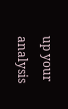up your analysis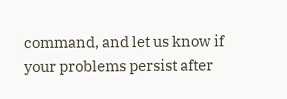command, and let us know if your problems persist after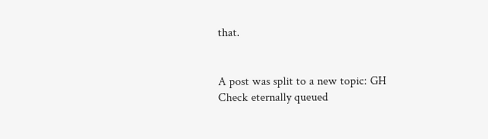that.


A post was split to a new topic: GH Check eternally queued